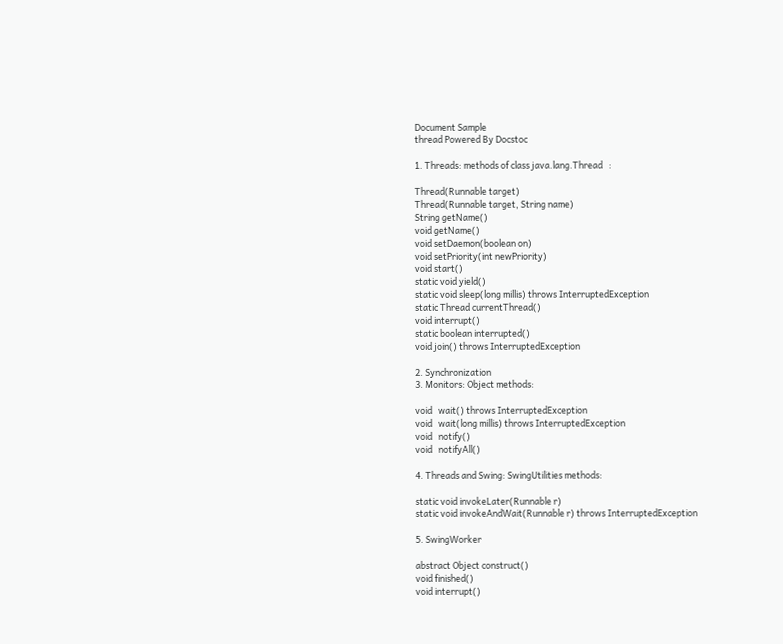Document Sample
thread Powered By Docstoc

1. Threads: methods of class java.lang.Thread   :

Thread(Runnable target)
Thread(Runnable target, String name)
String getName()
void getName()
void setDaemon(boolean on)
void setPriority(int newPriority)
void start()
static void yield()
static void sleep(long millis) throws InterruptedException
static Thread currentThread()
void interrupt()
static boolean interrupted()
void join() throws InterruptedException

2. Synchronization
3. Monitors: Object methods:

void   wait() throws InterruptedException
void   wait(long millis) throws InterruptedException
void   notify()
void   notifyAll()

4. Threads and Swing: SwingUtilities methods:

static void invokeLater(Runnable r)
static void invokeAndWait(Runnable r) throws InterruptedException

5. SwingWorker

abstract Object construct()
void finished()
void interrupt()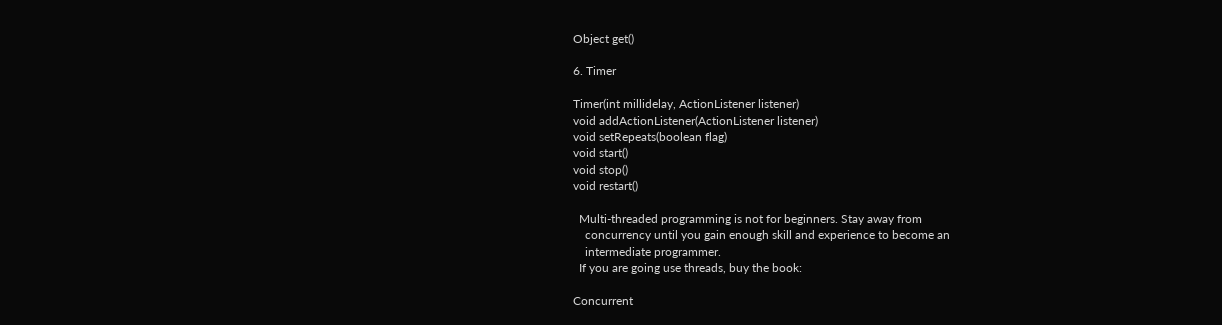Object get()

6. Timer

Timer(int millidelay, ActionListener listener)
void addActionListener(ActionListener listener)
void setRepeats(boolean flag)
void start()
void stop()
void restart()

  Multi-threaded programming is not for beginners. Stay away from
    concurrency until you gain enough skill and experience to become an
    intermediate programmer.
  If you are going use threads, buy the book:

Concurrent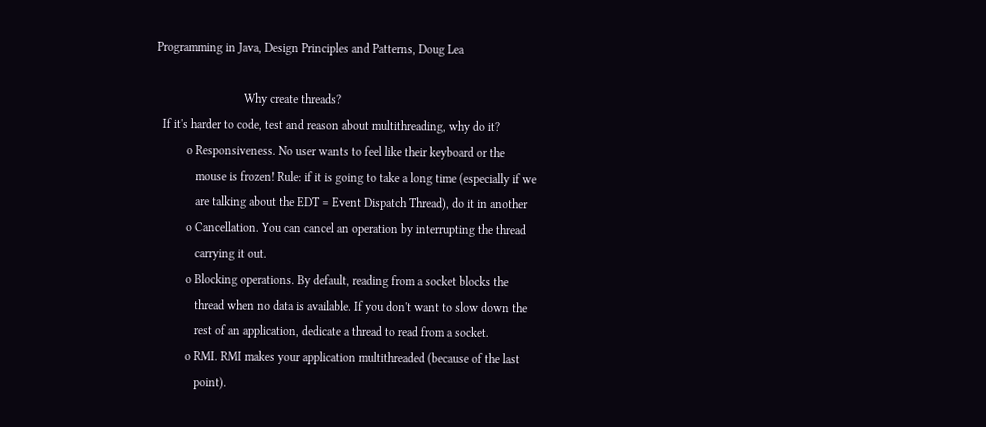Programming in Java, Design Principles and Patterns, Doug Lea

                             Why create threads?
  If it's harder to code, test and reason about multithreading, why do it?
          o Responsiveness. No user wants to feel like their keyboard or the
             mouse is frozen! Rule: if it is going to take a long time (especially if we
             are talking about the EDT = Event Dispatch Thread), do it in another
          o Cancellation. You can cancel an operation by interrupting the thread
             carrying it out.
          o Blocking operations. By default, reading from a socket blocks the
             thread when no data is available. If you don't want to slow down the
             rest of an application, dedicate a thread to read from a socket.
          o RMI. RMI makes your application multithreaded (because of the last
             point).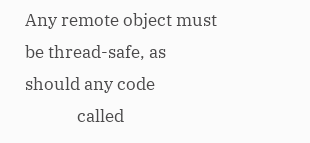Any remote object must be thread-safe, as should any code
             called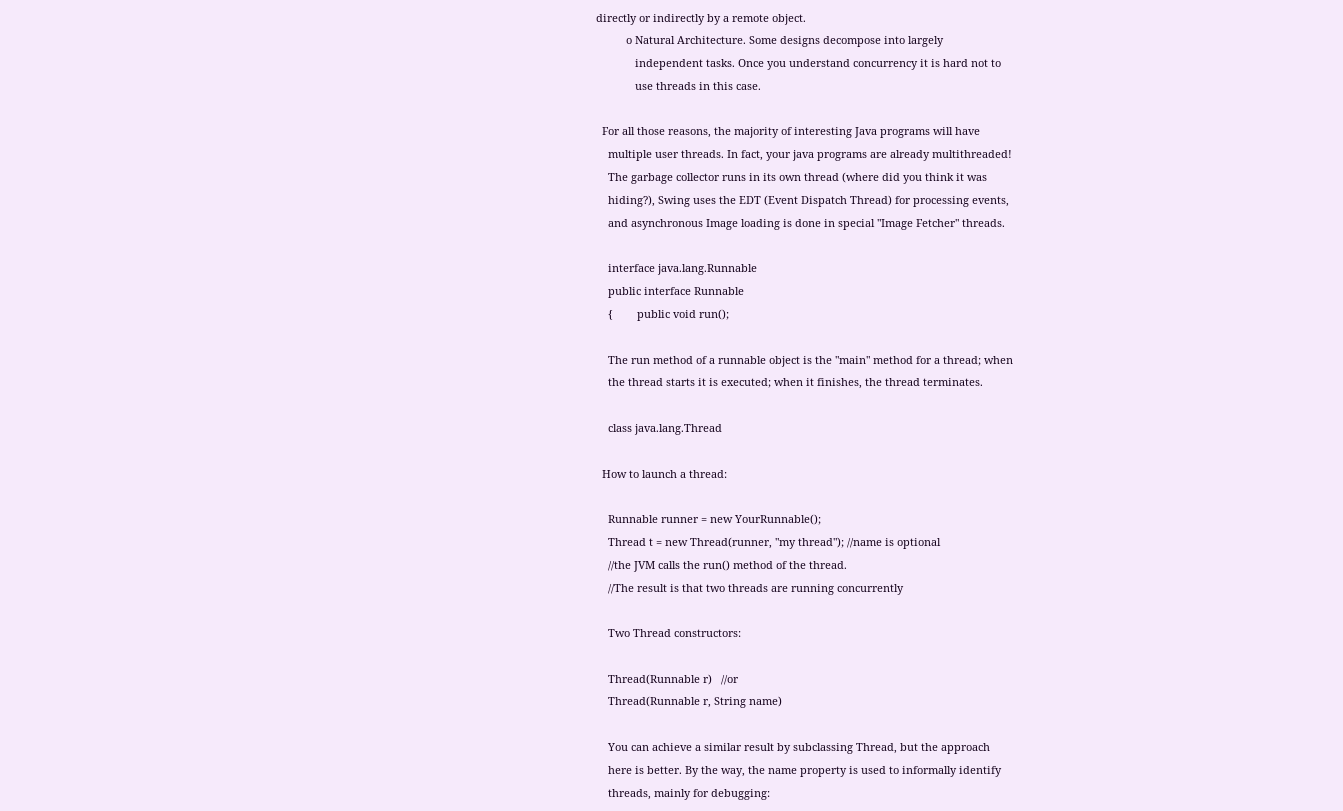directly or indirectly by a remote object.
          o Natural Architecture. Some designs decompose into largely
             independent tasks. Once you understand concurrency it is hard not to
             use threads in this case.

  For all those reasons, the majority of interesting Java programs will have
    multiple user threads. In fact, your java programs are already multithreaded!
    The garbage collector runs in its own thread (where did you think it was
    hiding?), Swing uses the EDT (Event Dispatch Thread) for processing events,
    and asynchronous Image loading is done in special "Image Fetcher" threads.

    interface java.lang.Runnable
    public interface Runnable
    {        public void run();

    The run method of a runnable object is the "main" method for a thread; when
    the thread starts it is executed; when it finishes, the thread terminates.

    class java.lang.Thread

  How to launch a thread:

    Runnable runner = new YourRunnable();
    Thread t = new Thread(runner, "my thread"); //name is optional
    //the JVM calls the run() method of the thread.
    //The result is that two threads are running concurrently

    Two Thread constructors:

    Thread(Runnable r)   //or
    Thread(Runnable r, String name)

    You can achieve a similar result by subclassing Thread, but the approach
    here is better. By the way, the name property is used to informally identify
    threads, mainly for debugging: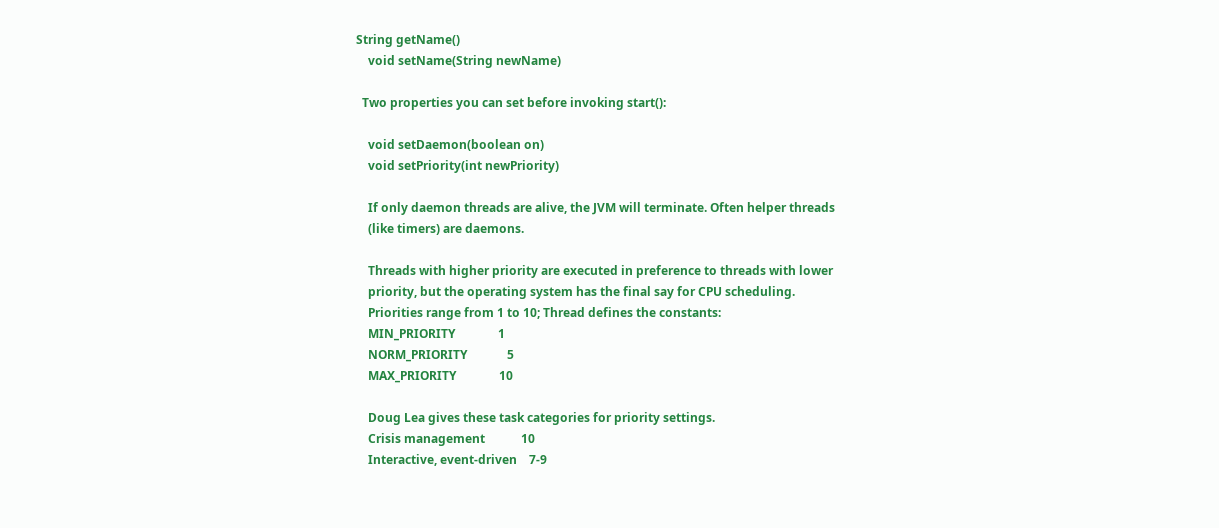String getName()
    void setName(String newName)

  Two properties you can set before invoking start():

    void setDaemon(boolean on)
    void setPriority(int newPriority)

    If only daemon threads are alive, the JVM will terminate. Often helper threads
    (like timers) are daemons.

    Threads with higher priority are executed in preference to threads with lower
    priority, but the operating system has the final say for CPU scheduling.
    Priorities range from 1 to 10; Thread defines the constants:
    MIN_PRIORITY              1
    NORM_PRIORITY             5
    MAX_PRIORITY              10

    Doug Lea gives these task categories for priority settings.
    Crisis management            10
    Interactive, event-driven    7-9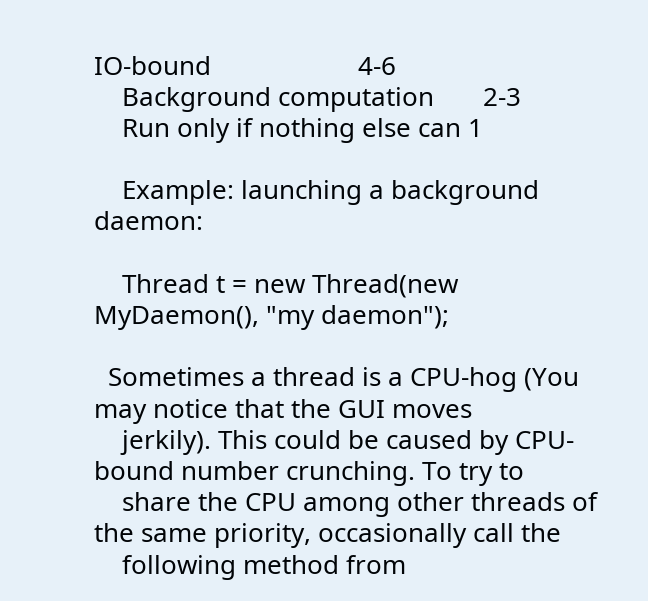IO-bound                     4-6
    Background computation       2-3
    Run only if nothing else can 1

    Example: launching a background daemon:

    Thread t = new Thread(new MyDaemon(), "my daemon");

  Sometimes a thread is a CPU-hog (You may notice that the GUI moves
    jerkily). This could be caused by CPU-bound number crunching. To try to
    share the CPU among other threads of the same priority, occasionally call the
    following method from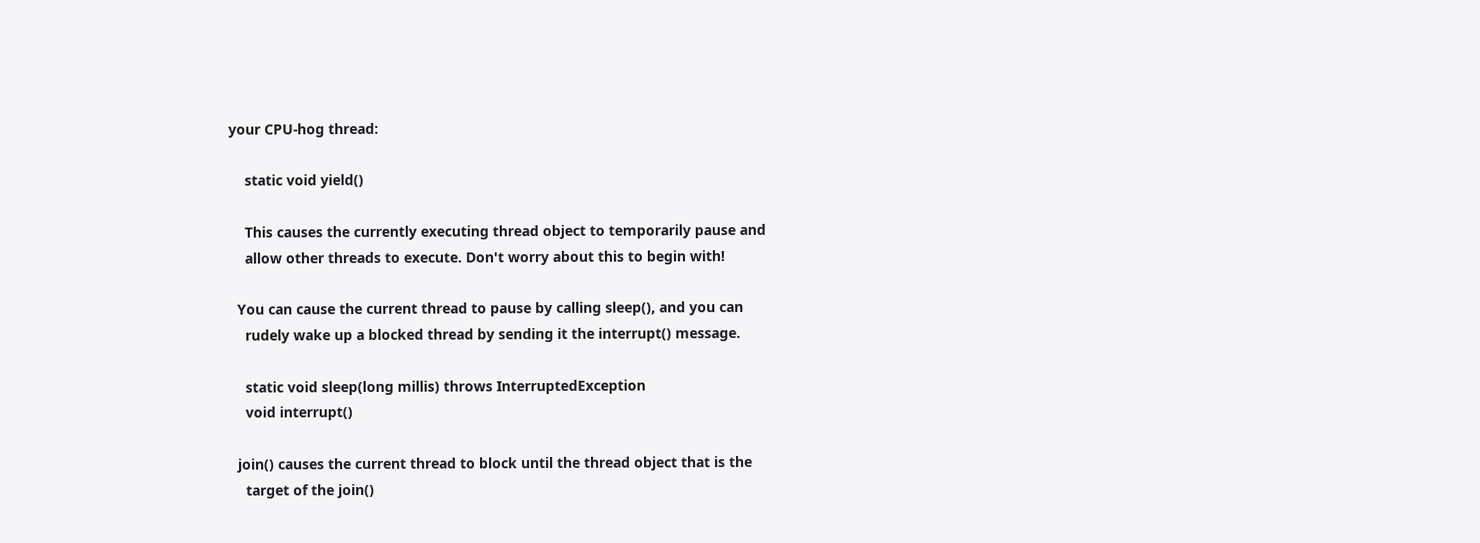your CPU-hog thread:

    static void yield()

    This causes the currently executing thread object to temporarily pause and
    allow other threads to execute. Don't worry about this to begin with!

  You can cause the current thread to pause by calling sleep(), and you can
    rudely wake up a blocked thread by sending it the interrupt() message.

    static void sleep(long millis) throws InterruptedException
    void interrupt()

  join() causes the current thread to block until the thread object that is the
    target of the join()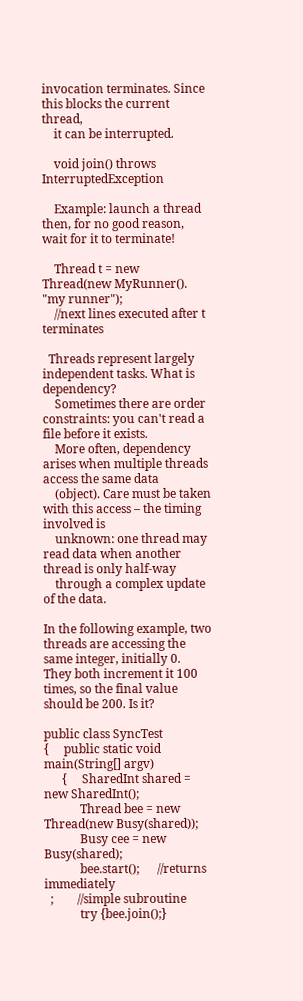invocation terminates. Since this blocks the current thread,
    it can be interrupted.

    void join() throws InterruptedException

    Example: launch a thread then, for no good reason, wait for it to terminate!

    Thread t = new Thread(new MyRunner(). "my runner");
    //next lines executed after t terminates

  Threads represent largely independent tasks. What is dependency?
    Sometimes there are order constraints: you can't read a file before it exists.
    More often, dependency arises when multiple threads access the same data
    (object). Care must be taken with this access – the timing involved is
    unknown: one thread may read data when another thread is only half-way
    through a complex update of the data.

In the following example, two threads are accessing the same integer, initially 0.
They both increment it 100 times, so the final value should be 200. Is it?

public class SyncTest
{     public static void main(String[] argv)
      {     SharedInt shared = new SharedInt();
            Thread bee = new Thread(new Busy(shared));
            Busy cee = new Busy(shared);
            bee.start();      //returns immediately
  ;        //simple subroutine
            try {bee.join();}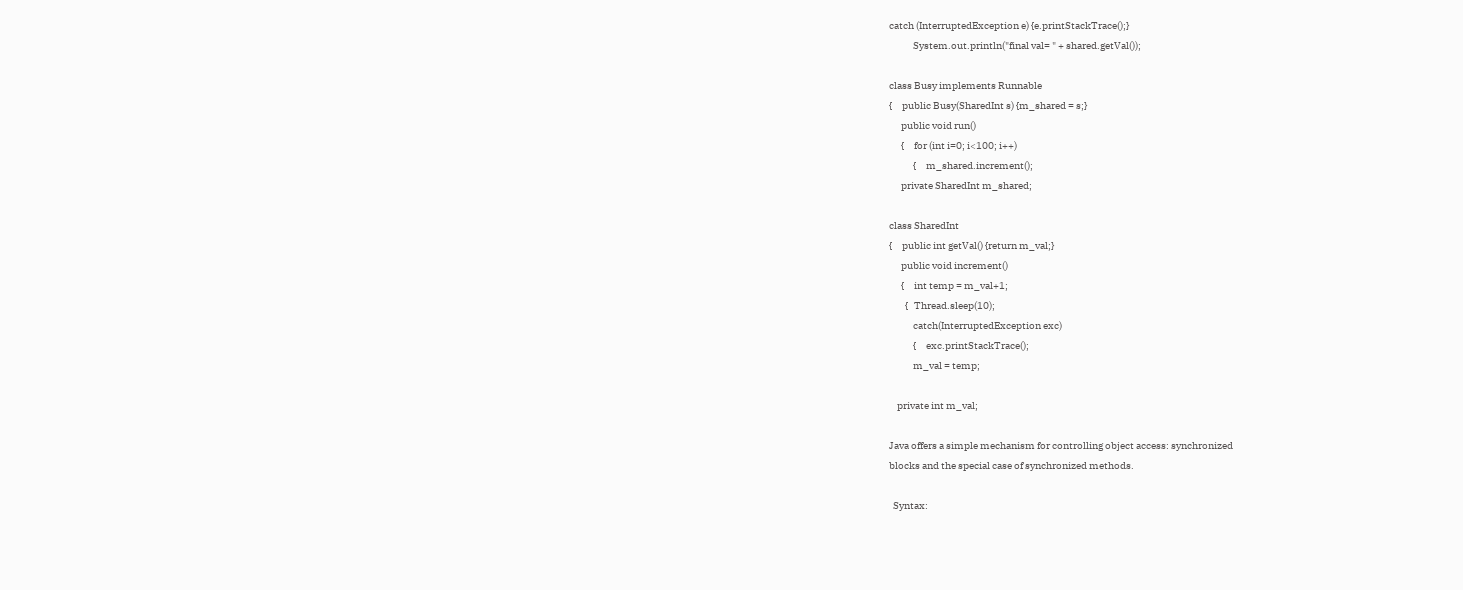catch (InterruptedException e) {e.printStackTrace();}
            System.out.println("final val= " + shared.getVal());

class Busy implements Runnable
{     public Busy(SharedInt s) {m_shared = s;}
      public void run()
      {     for (int i=0; i<100; i++)
            {     m_shared.increment();
      private SharedInt m_shared;

class SharedInt
{     public int getVal() {return m_val;}
      public void increment()
      {     int temp = m_val+1;
        {   Thread.sleep(10);
            catch(InterruptedException exc)
            {     exc.printStackTrace();
            m_val = temp;

    private int m_val;

Java offers a simple mechanism for controlling object access: synchronized
blocks and the special case of synchronized methods.

  Syntax: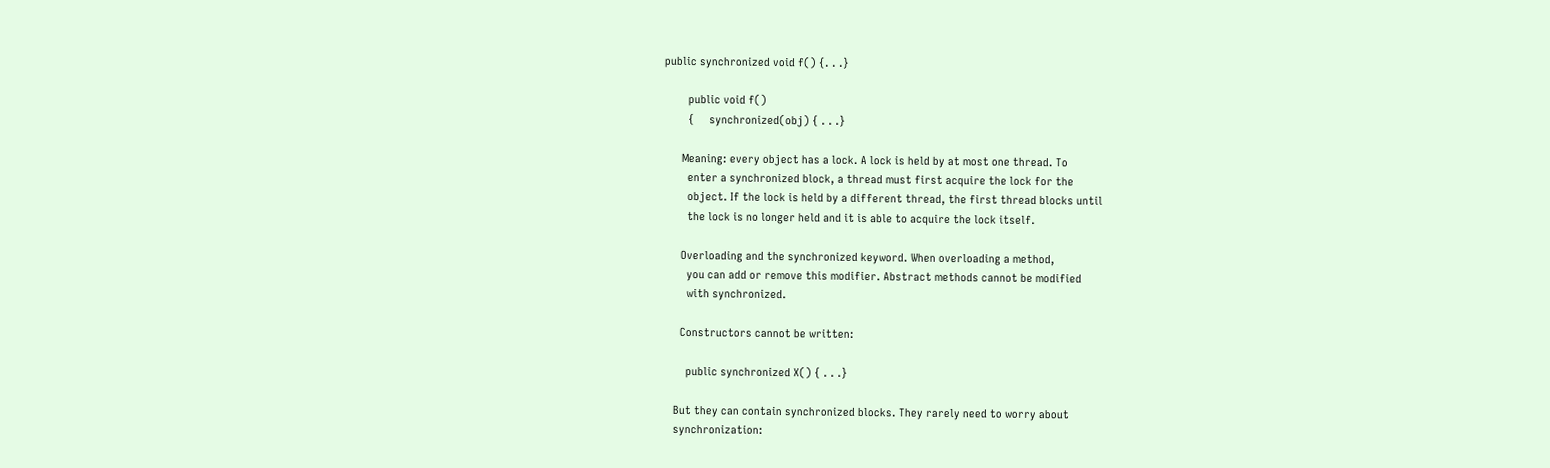public synchronized void f() {. . .}

        public void f()
        {     synchronized(obj) { . . .}

      Meaning: every object has a lock. A lock is held by at most one thread. To
        enter a synchronized block, a thread must first acquire the lock for the
        object. If the lock is held by a different thread, the first thread blocks until
        the lock is no longer held and it is able to acquire the lock itself.

      Overloading and the synchronized keyword. When overloading a method,
        you can add or remove this modifier. Abstract methods cannot be modified
        with synchronized.

      Constructors cannot be written:

        public synchronized X() { . . .}

    But they can contain synchronized blocks. They rarely need to worry about
    synchronization: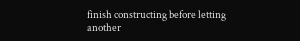finish constructing before letting another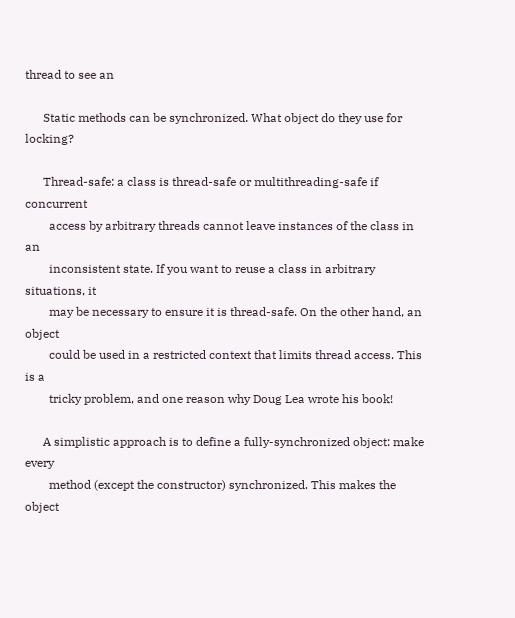thread to see an

      Static methods can be synchronized. What object do they use for locking?

      Thread-safe: a class is thread-safe or multithreading-safe if concurrent
        access by arbitrary threads cannot leave instances of the class in an
        inconsistent state. If you want to reuse a class in arbitrary situations, it
        may be necessary to ensure it is thread-safe. On the other hand, an object
        could be used in a restricted context that limits thread access. This is a
        tricky problem, and one reason why Doug Lea wrote his book!

      A simplistic approach is to define a fully-synchronized object: make every
        method (except the constructor) synchronized. This makes the object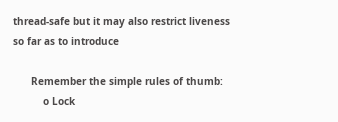thread-safe but it may also restrict liveness so far as to introduce

      Remember the simple rules of thumb:
          o Lock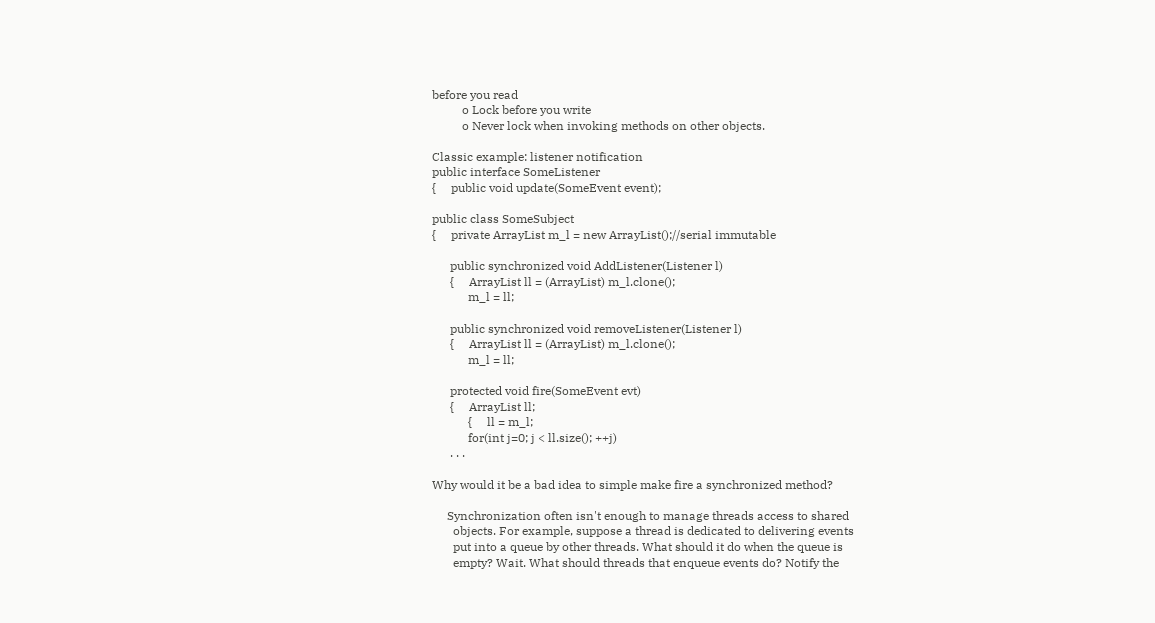before you read
          o Lock before you write
          o Never lock when invoking methods on other objects.

Classic example: listener notification
public interface SomeListener
{     public void update(SomeEvent event);

public class SomeSubject
{     private ArrayList m_l = new ArrayList();//serial immutable

      public synchronized void AddListener(Listener l)
      {     ArrayList ll = (ArrayList) m_l.clone();
            m_l = ll;

      public synchronized void removeListener(Listener l)
      {     ArrayList ll = (ArrayList) m_l.clone();
            m_l = ll;

      protected void fire(SomeEvent evt)
      {     ArrayList ll;
            {     ll = m_l;
            for(int j=0; j < ll.size(); ++j)
      . . .

Why would it be a bad idea to simple make fire a synchronized method?

     Synchronization often isn't enough to manage threads access to shared
       objects. For example, suppose a thread is dedicated to delivering events
       put into a queue by other threads. What should it do when the queue is
       empty? Wait. What should threads that enqueue events do? Notify the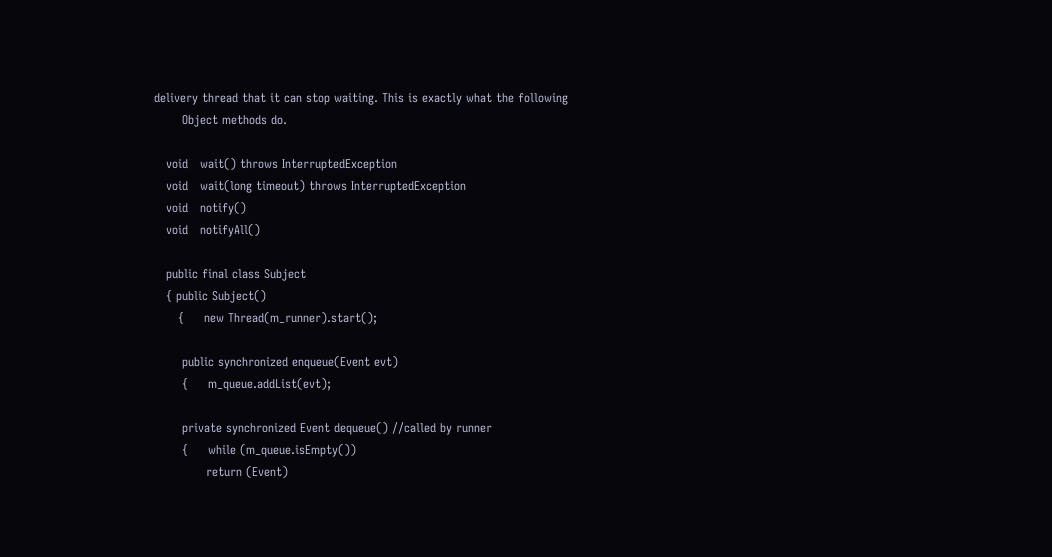delivery thread that it can stop waiting. This is exactly what the following
       Object methods do.

   void   wait() throws InterruptedException
   void   wait(long timeout) throws InterruptedException
   void   notify()
   void   notifyAll()

   public final class Subject
   { public Subject()
      {     new Thread(m_runner).start();

       public synchronized enqueue(Event evt)
       {     m_queue.addList(evt);

       private synchronized Event dequeue() //called by runner
       {     while (m_queue.isEmpty())
             return (Event)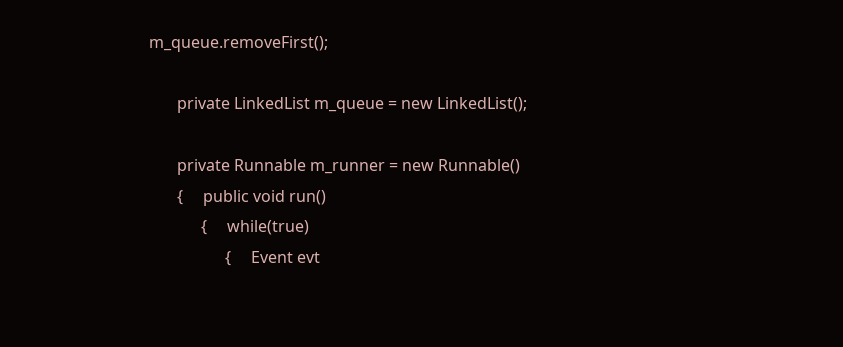m_queue.removeFirst();

       private LinkedList m_queue = new LinkedList();

       private Runnable m_runner = new Runnable()
       {     public void run()
             {     while(true)
                   {     Event evt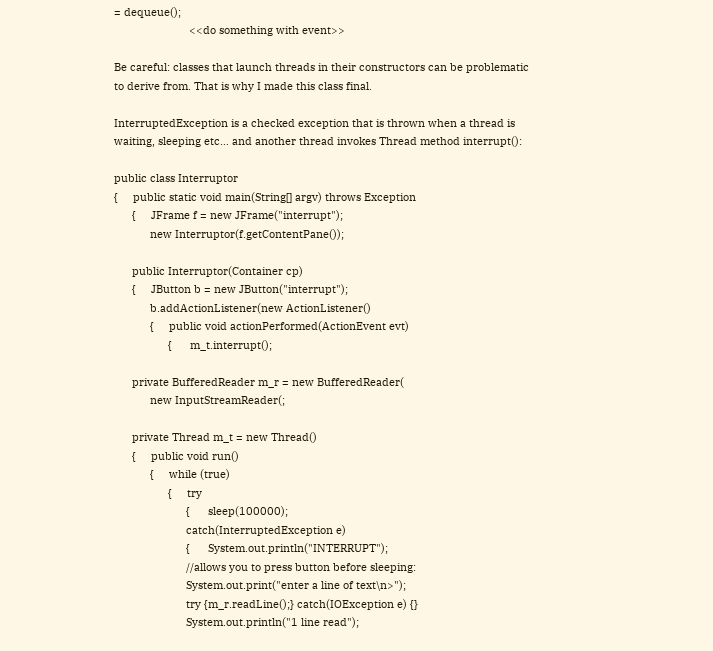= dequeue();
                         <<do something with event>>

Be careful: classes that launch threads in their constructors can be problematic
to derive from. That is why I made this class final.

InterruptedException is a checked exception that is thrown when a thread is
waiting, sleeping etc… and another thread invokes Thread method interrupt():

public class Interruptor
{     public static void main(String[] argv) throws Exception
      {     JFrame f = new JFrame("interrupt");
            new Interruptor(f.getContentPane());

      public Interruptor(Container cp)
      {     JButton b = new JButton("interrupt");
            b.addActionListener(new ActionListener()
            {     public void actionPerformed(ActionEvent evt)
                  {      m_t.interrupt();

      private BufferedReader m_r = new BufferedReader(
            new InputStreamReader(;

      private Thread m_t = new Thread()
      {     public void run()
            {     while (true)
                  {     try
                        {      sleep(100000);
                        catch(InterruptedException e)
                        {      System.out.println("INTERRUPT");
                        //allows you to press button before sleeping:
                        System.out.print("enter a line of text\n>");
                        try {m_r.readLine();} catch(IOException e) {}
                        System.out.println("1 line read");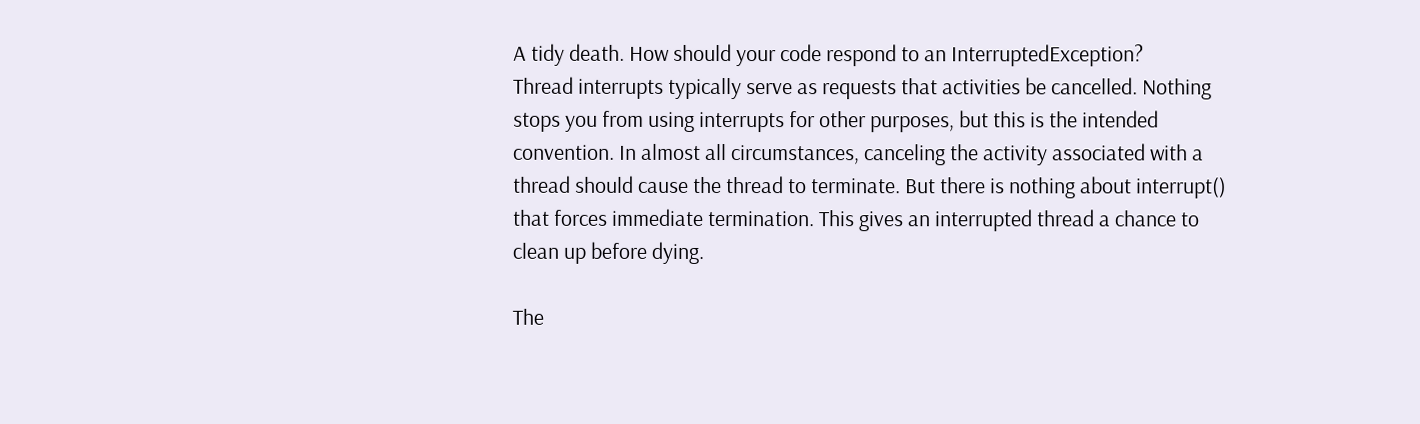A tidy death. How should your code respond to an InterruptedException?
Thread interrupts typically serve as requests that activities be cancelled. Nothing
stops you from using interrupts for other purposes, but this is the intended
convention. In almost all circumstances, canceling the activity associated with a
thread should cause the thread to terminate. But there is nothing about interrupt()
that forces immediate termination. This gives an interrupted thread a chance to
clean up before dying.

The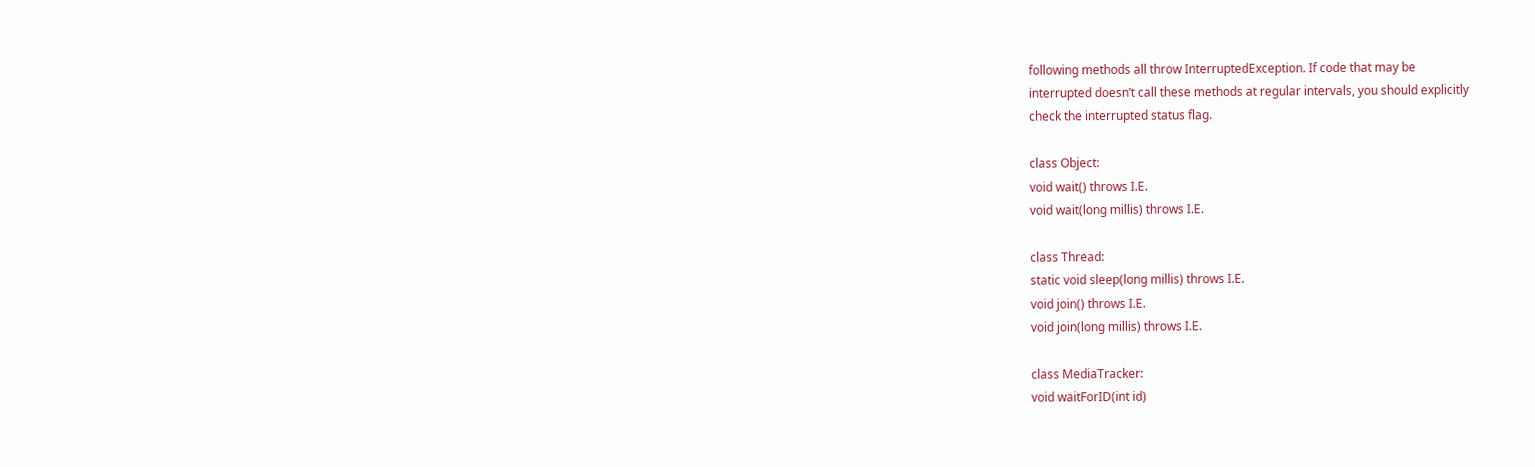following methods all throw InterruptedException. If code that may be
interrupted doesn’t call these methods at regular intervals, you should explicitly
check the interrupted status flag.

class Object:
void wait() throws I.E.
void wait(long millis) throws I.E.

class Thread:
static void sleep(long millis) throws I.E.
void join() throws I.E.
void join(long millis) throws I.E.

class MediaTracker:
void waitForID(int id)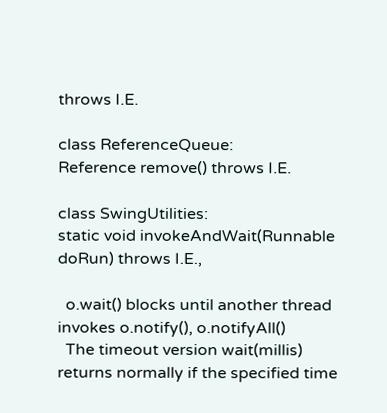throws I.E.

class ReferenceQueue:
Reference remove() throws I.E.

class SwingUtilities:
static void invokeAndWait(Runnable doRun) throws I.E.,

  o.wait() blocks until another thread invokes o.notify(), o.notifyAll()
  The timeout version wait(millis) returns normally if the specified time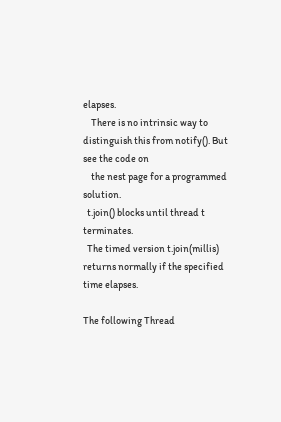elapses.
    There is no intrinsic way to distinguish this from notify(). But see the code on
    the nest page for a programmed solution.
  t.join() blocks until thread t terminates.
  The timed version t.join(millis) returns normally if the specified time elapses.

The following Thread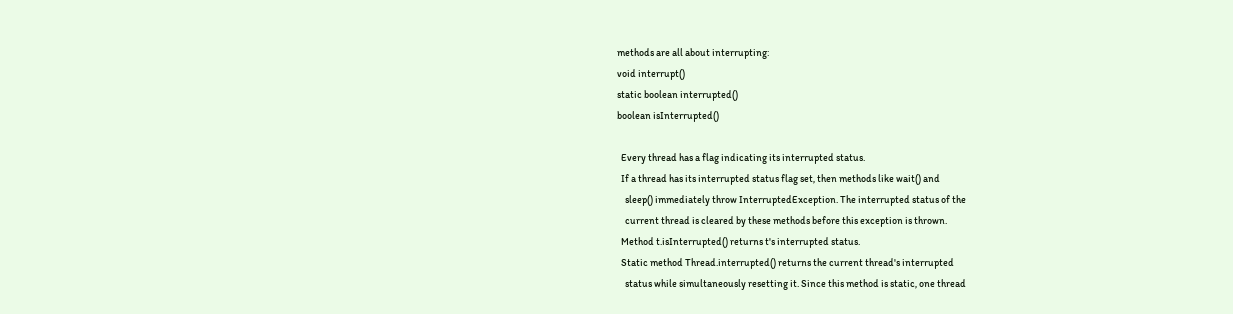methods are all about interrupting:
void interrupt()
static boolean interrupted()
boolean isInterrupted()

  Every thread has a flag indicating its interrupted status.
  If a thread has its interrupted status flag set, then methods like wait() and
    sleep() immediately throw InterruptedException. The interrupted status of the
    current thread is cleared by these methods before this exception is thrown.
  Method t.isInterrupted() returns t's interrupted status.
  Static method Thread.interrupted() returns the current thread's interrupted
    status while simultaneously resetting it. Since this method is static, one thread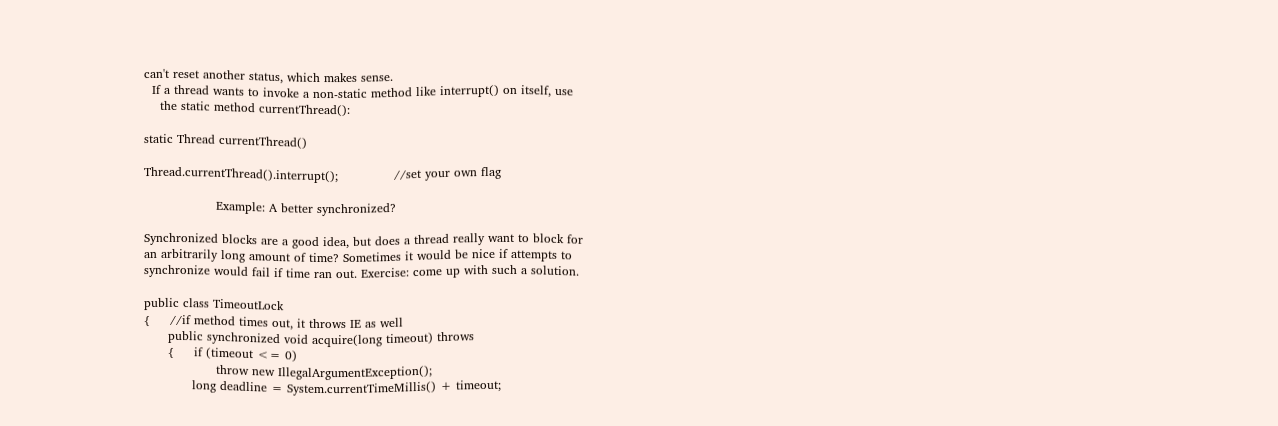can't reset another status, which makes sense.
  If a thread wants to invoke a non-static method like interrupt() on itself, use
    the static method currentThread():

static Thread currentThread()

Thread.currentThread().interrupt();              //set your own flag

                  Example: A better synchronized?

Synchronized blocks are a good idea, but does a thread really want to block for
an arbitrarily long amount of time? Sometimes it would be nice if attempts to
synchronize would fail if time ran out. Exercise: come up with such a solution.

public class TimeoutLock
{     //if method times out, it throws IE as well
      public synchronized void acquire(long timeout) throws
      {     if (timeout <= 0)
                  throw new IllegalArgumentException();
            long deadline = System.currentTimeMillis() + timeout;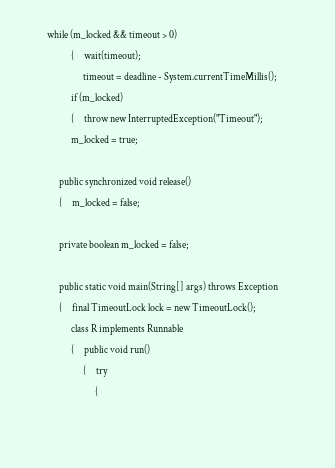while (m_locked && timeout > 0)
            {     wait(timeout);
                  timeout = deadline - System.currentTimeMillis();
            if (m_locked)
            {     throw new InterruptedException("Timeout");
            m_locked = true;

      public synchronized void release()
      {     m_locked = false;

      private boolean m_locked = false;

      public static void main(String[] args) throws Exception
      {     final TimeoutLock lock = new TimeoutLock();
            class R implements Runnable
            {     public void run()
                  {     try
                        {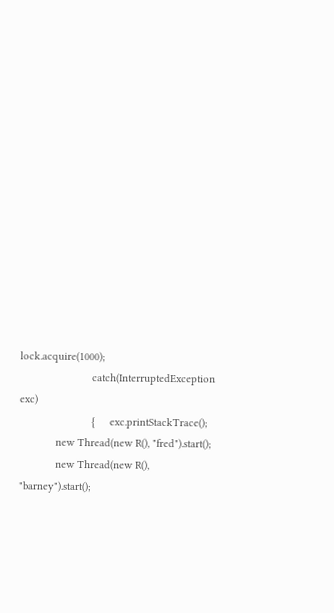lock.acquire(1000);
                        catch(InterruptedException exc)
                        {     exc.printStackTrace();
            new Thread(new R(), "fred").start();
            new Thread(new R(), "barney").start();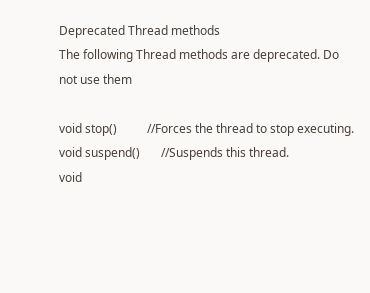Deprecated Thread methods
The following Thread methods are deprecated. Do not use them

void stop()          //Forces the thread to stop executing.
void suspend()       //Suspends this thread.
void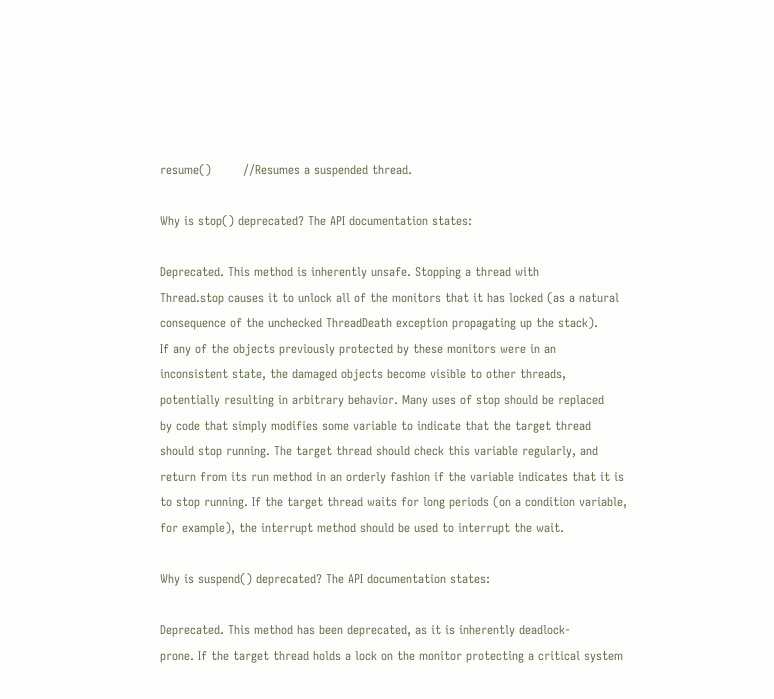resume()        //Resumes a suspended thread.

Why is stop() deprecated? The API documentation states:

Deprecated. This method is inherently unsafe. Stopping a thread with
Thread.stop causes it to unlock all of the monitors that it has locked (as a natural
consequence of the unchecked ThreadDeath exception propagating up the stack).
If any of the objects previously protected by these monitors were in an
inconsistent state, the damaged objects become visible to other threads,
potentially resulting in arbitrary behavior. Many uses of stop should be replaced
by code that simply modifies some variable to indicate that the target thread
should stop running. The target thread should check this variable regularly, and
return from its run method in an orderly fashion if the variable indicates that it is
to stop running. If the target thread waits for long periods (on a condition variable,
for example), the interrupt method should be used to interrupt the wait.

Why is suspend() deprecated? The API documentation states:

Deprecated. This method has been deprecated, as it is inherently deadlock-
prone. If the target thread holds a lock on the monitor protecting a critical system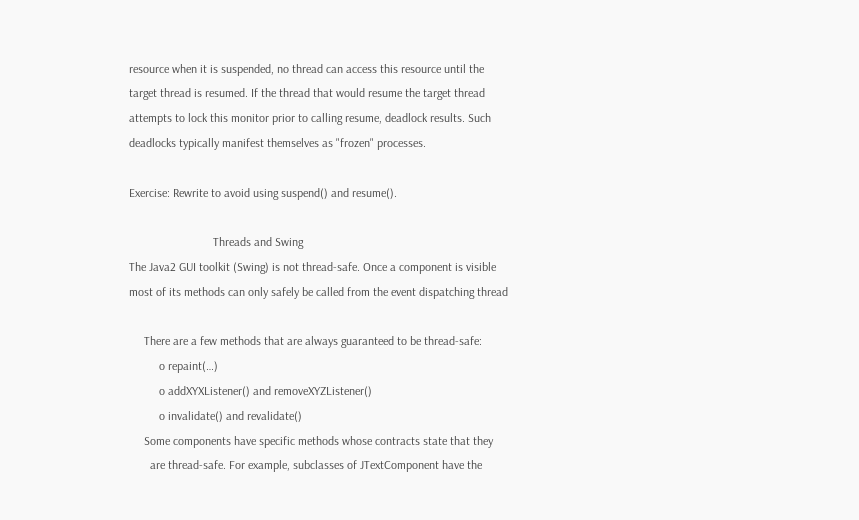resource when it is suspended, no thread can access this resource until the
target thread is resumed. If the thread that would resume the target thread
attempts to lock this monitor prior to calling resume, deadlock results. Such
deadlocks typically manifest themselves as "frozen" processes.

Exercise: Rewrite to avoid using suspend() and resume().

                            Threads and Swing
The Java2 GUI toolkit (Swing) is not thread-safe. Once a component is visible
most of its methods can only safely be called from the event dispatching thread

     There are a few methods that are always guaranteed to be thread-safe:
          o repaint(…)
          o addXYXListener() and removeXYZListener()
          o invalidate() and revalidate()
     Some components have specific methods whose contracts state that they
       are thread-safe. For example, subclasses of JTextComponent have the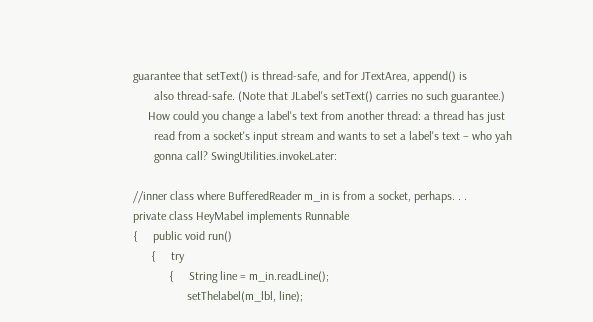guarantee that setText() is thread-safe, and for JTextArea, append() is
       also thread-safe. (Note that JLabel's setText() carries no such guarantee.)
     How could you change a label's text from another thread: a thread has just
       read from a socket's input stream and wants to set a label's text – who yah
       gonna call? SwingUtilities.invokeLater:

//inner class where BufferedReader m_in is from a socket, perhaps. . .
private class HeyMabel implements Runnable
{     public void run()
      {     try
            {     String line = m_in.readLine();
                  setThelabel(m_lbl, line);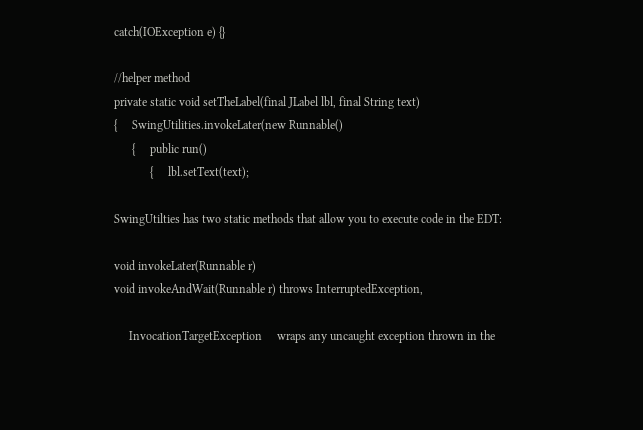catch(IOException e) {}

//helper method
private static void setTheLabel(final JLabel lbl, final String text)
{     SwingUtilities.invokeLater(new Runnable()
      {     public run()
            {     lbl.setText(text);

SwingUtilties has two static methods that allow you to execute code in the EDT:

void invokeLater(Runnable r)
void invokeAndWait(Runnable r) throws InterruptedException,

     InvocationTargetException     wraps any uncaught exception thrown in the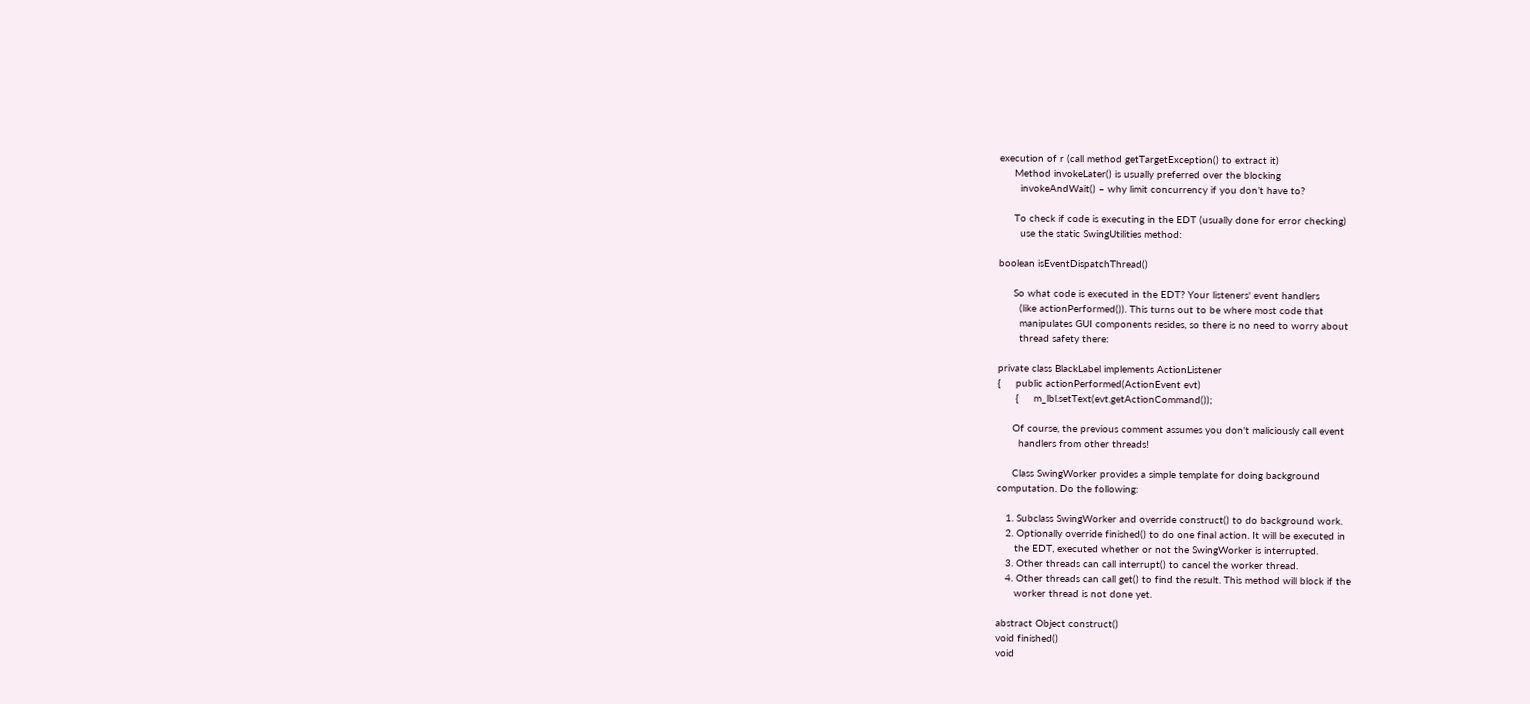execution of r (call method getTargetException() to extract it)
     Method invokeLater() is usually preferred over the blocking
       invokeAndWait() – why limit concurrency if you don’t have to?

     To check if code is executing in the EDT (usually done for error checking)
       use the static SwingUtilities method:

boolean isEventDispatchThread()

     So what code is executed in the EDT? Your listeners' event handlers
       (like actionPerformed()). This turns out to be where most code that
       manipulates GUI components resides, so there is no need to worry about
       thread safety there:

private class BlackLabel implements ActionListener
{     public actionPerformed(ActionEvent evt)
      {     m_lbl.setText(evt.getActionCommand());

     Of course, the previous comment assumes you don't maliciously call event
       handlers from other threads!

     Class SwingWorker provides a simple template for doing background
computation. Do the following:

   1. Subclass SwingWorker and override construct() to do background work.
   2. Optionally override finished() to do one final action. It will be executed in
      the EDT, executed whether or not the SwingWorker is interrupted.
   3. Other threads can call interrupt() to cancel the worker thread.
   4. Other threads can call get() to find the result. This method will block if the
      worker thread is not done yet.

abstract Object construct()
void finished()
void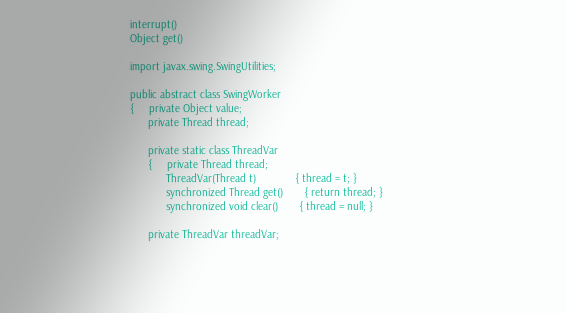interrupt()
Object get()

import javax.swing.SwingUtilities;

public abstract class SwingWorker
{     private Object value;
      private Thread thread;

      private static class ThreadVar
      {     private Thread thread;
            ThreadVar(Thread t)             { thread = t; }
            synchronized Thread get()       { return thread; }
            synchronized void clear()       { thread = null; }

      private ThreadVar threadVar;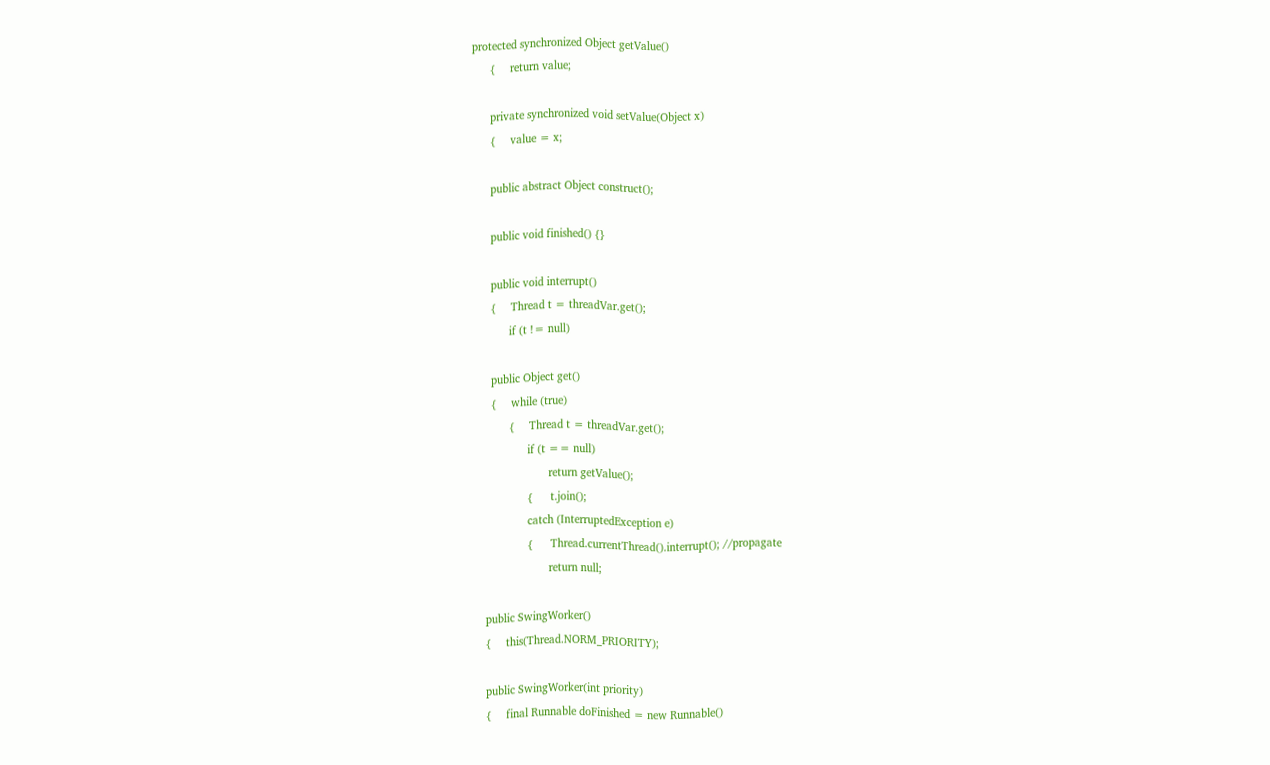protected synchronized Object getValue()
      {     return value;

      private synchronized void setValue(Object x)
      {     value = x;

      public abstract Object construct();

      public void finished() {}

      public void interrupt()
      {     Thread t = threadVar.get();
            if (t != null)

      public Object get()
      {     while (true)
            {     Thread t = threadVar.get();
                  if (t == null)
                         return getValue();
                  {      t.join();
                  catch (InterruptedException e)
                  {      Thread.currentThread().interrupt(); //propagate
                         return null;

    public SwingWorker()
    {     this(Thread.NORM_PRIORITY);

    public SwingWorker(int priority)
    {     final Runnable doFinished = new Runnable()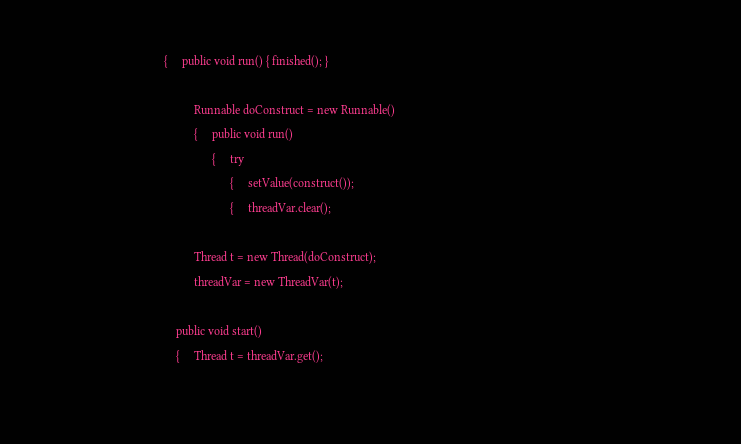{     public void run() { finished(); }

          Runnable doConstruct = new Runnable()
          {     public void run()
                {     try
                      {     setValue(construct());
                      {     threadVar.clear();

          Thread t = new Thread(doConstruct);
          threadVar = new ThreadVar(t);

    public void start()
    {     Thread t = threadVar.get();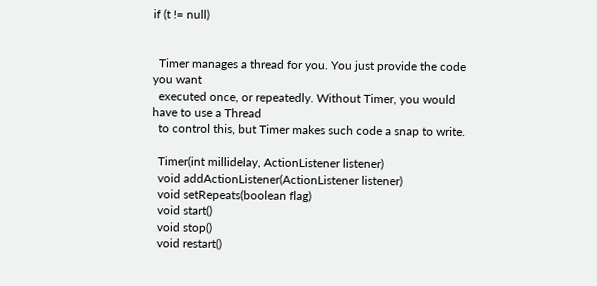if (t != null)


  Timer manages a thread for you. You just provide the code you want
  executed once, or repeatedly. Without Timer, you would have to use a Thread
  to control this, but Timer makes such code a snap to write.

  Timer(int millidelay, ActionListener listener)
  void addActionListener(ActionListener listener)
  void setRepeats(boolean flag)
  void start()
  void stop()
  void restart()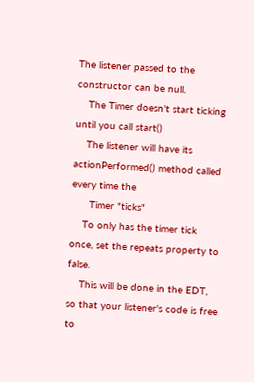The listener passed to the constructor can be null.
    The Timer doesn't start ticking until you call start()
    The listener will have its actionPerformed() method called every time the
      Timer "ticks"
    To only has the timer tick once, set the repeats property to false.
    This will be done in the EDT, so that your listener's code is free to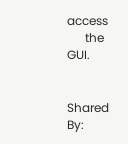access
      the GUI.


Shared By: